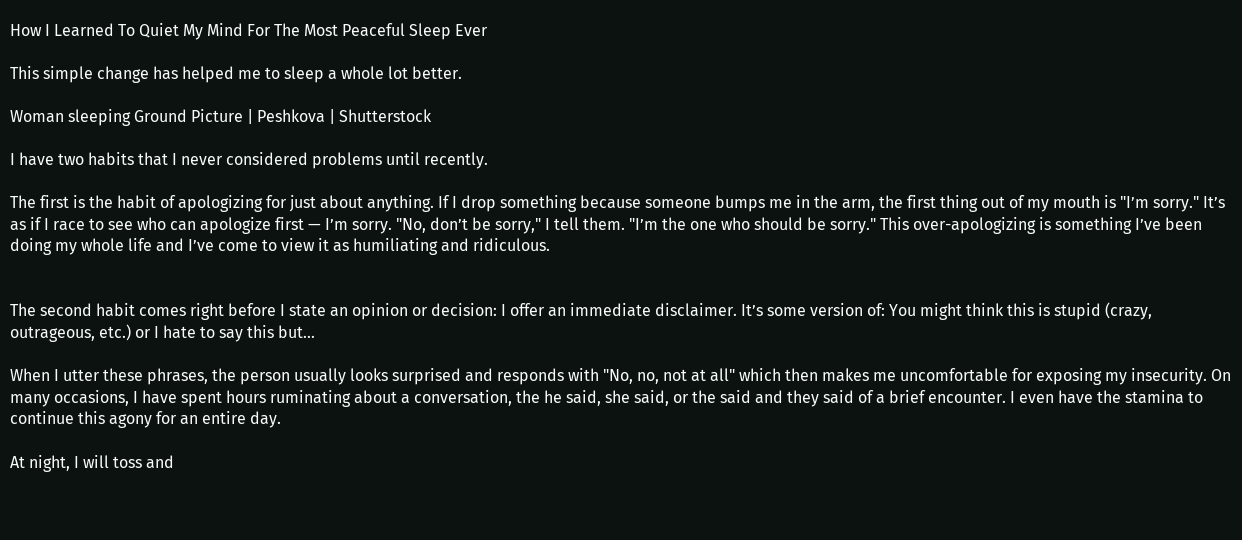How I Learned To Quiet My Mind For The Most Peaceful Sleep Ever

This simple change has helped me to sleep a whole lot better.

Woman sleeping Ground Picture | Peshkova | Shutterstock

I have two habits that I never considered problems until recently.

The first is the habit of apologizing for just about anything. If I drop something because someone bumps me in the arm, the first thing out of my mouth is "I’m sorry." It’s as if I race to see who can apologize first — I’m sorry. "No, don’t be sorry," I tell them. "I’m the one who should be sorry." This over-apologizing is something I’ve been doing my whole life and I’ve come to view it as humiliating and ridiculous.


The second habit comes right before I state an opinion or decision: I offer an immediate disclaimer. It’s some version of: You might think this is stupid (crazy, outrageous, etc.) or I hate to say this but…

When I utter these phrases, the person usually looks surprised and responds with "No, no, not at all" which then makes me uncomfortable for exposing my insecurity. On many occasions, I have spent hours ruminating about a conversation, the he said, she said, or the said and they said of a brief encounter. I even have the stamina to continue this agony for an entire day.

At night, I will toss and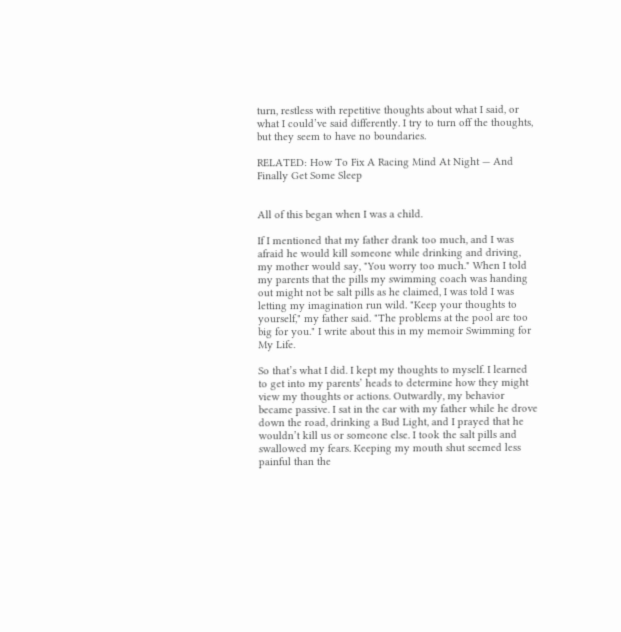turn, restless with repetitive thoughts about what I said, or what I could’ve said differently. I try to turn off the thoughts, but they seem to have no boundaries.

RELATED: How To Fix A Racing Mind At Night — And Finally Get Some Sleep


All of this began when I was a child.

If I mentioned that my father drank too much, and I was afraid he would kill someone while drinking and driving, my mother would say, "You worry too much." When I told my parents that the pills my swimming coach was handing out might not be salt pills as he claimed, I was told I was letting my imagination run wild. "Keep your thoughts to yourself," my father said. "The problems at the pool are too big for you." I write about this in my memoir Swimming for My Life.

So that’s what I did. I kept my thoughts to myself. I learned to get into my parents’ heads to determine how they might view my thoughts or actions. Outwardly, my behavior became passive. I sat in the car with my father while he drove down the road, drinking a Bud Light, and I prayed that he wouldn’t kill us or someone else. I took the salt pills and swallowed my fears. Keeping my mouth shut seemed less painful than the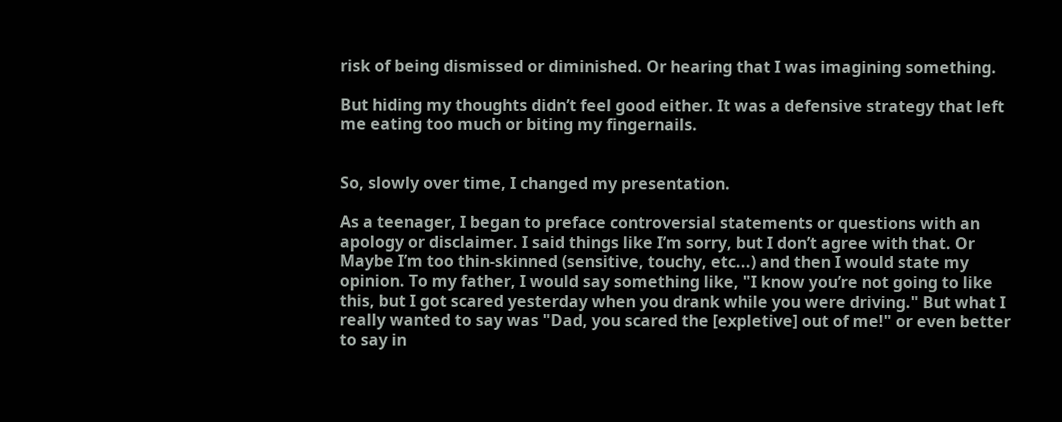risk of being dismissed or diminished. Or hearing that I was imagining something.

But hiding my thoughts didn’t feel good either. It was a defensive strategy that left me eating too much or biting my fingernails.


So, slowly over time, I changed my presentation.

As a teenager, I began to preface controversial statements or questions with an apology or disclaimer. I said things like I’m sorry, but I don’t agree with that. Or Maybe I’m too thin-skinned (sensitive, touchy, etc...) and then I would state my opinion. To my father, I would say something like, "I know you’re not going to like this, but I got scared yesterday when you drank while you were driving." But what I really wanted to say was "Dad, you scared the [expletive] out of me!" or even better to say in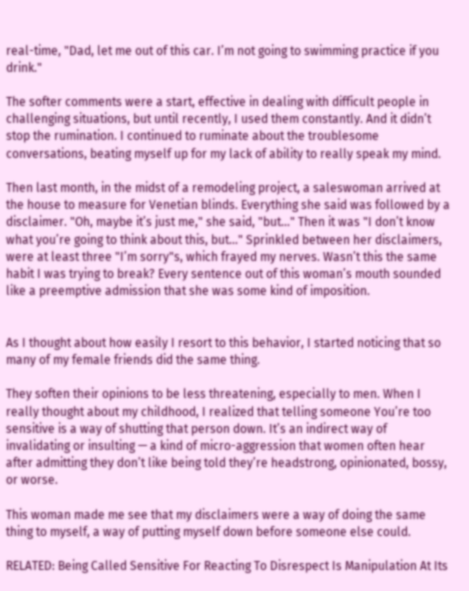real-time, "Dad, let me out of this car. I’m not going to swimming practice if you drink."

The softer comments were a start, effective in dealing with difficult people in challenging situations, but until recently, I used them constantly. And it didn’t stop the rumination. I continued to ruminate about the troublesome conversations, beating myself up for my lack of ability to really speak my mind.

Then last month, in the midst of a remodeling project, a saleswoman arrived at the house to measure for Venetian blinds. Everything she said was followed by a disclaimer. "Oh, maybe it’s just me," she said, "but..." Then it was "I don’t know what you’re going to think about this, but..." Sprinkled between her disclaimers, were at least three "I’m sorry"s, which frayed my nerves. Wasn’t this the same habit I was trying to break? Every sentence out of this woman’s mouth sounded like a preemptive admission that she was some kind of imposition.


As I thought about how easily I resort to this behavior, I started noticing that so many of my female friends did the same thing.

They soften their opinions to be less threatening, especially to men. When I really thought about my childhood, I realized that telling someone You’re too sensitive is a way of shutting that person down. It’s an indirect way of invalidating or insulting — a kind of micro-aggression that women often hear after admitting they don’t like being told they’re headstrong, opinionated, bossy, or worse.

This woman made me see that my disclaimers were a way of doing the same thing to myself, a way of putting myself down before someone else could.

RELATED: Being Called Sensitive For Reacting To Disrespect Is Manipulation At Its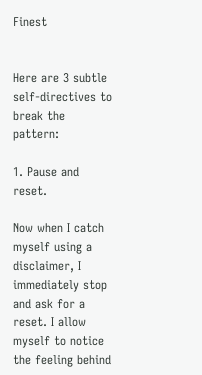Finest


Here are 3 subtle self-directives to break the pattern:

1. Pause and reset.

Now when I catch myself using a disclaimer, I immediately stop and ask for a reset. I allow myself to notice the feeling behind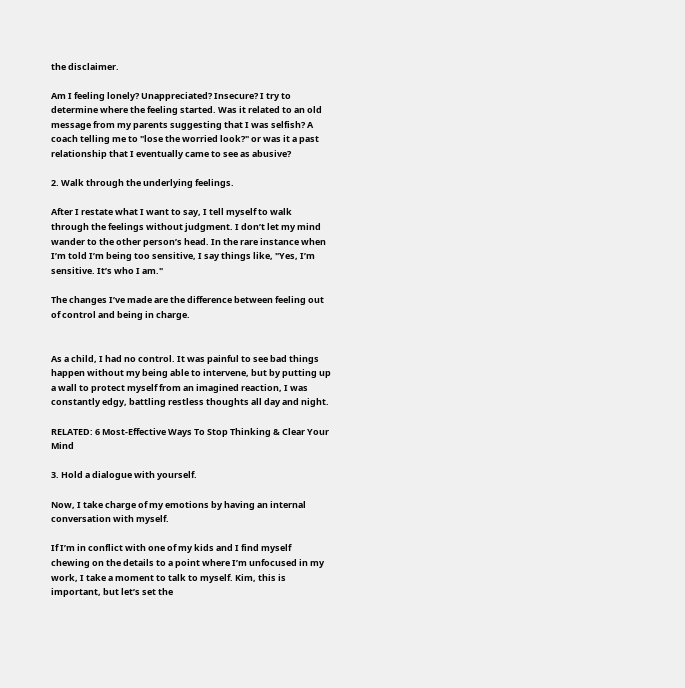the disclaimer.

Am I feeling lonely? Unappreciated? Insecure? I try to determine where the feeling started. Was it related to an old message from my parents suggesting that I was selfish? A coach telling me to "lose the worried look?" or was it a past relationship that I eventually came to see as abusive?

2. Walk through the underlying feelings.

After I restate what I want to say, I tell myself to walk through the feelings without judgment. I don’t let my mind wander to the other person’s head. In the rare instance when I’m told I’m being too sensitive, I say things like, "Yes, I’m sensitive. It’s who I am."

The changes I’ve made are the difference between feeling out of control and being in charge.


As a child, I had no control. It was painful to see bad things happen without my being able to intervene, but by putting up a wall to protect myself from an imagined reaction, I was constantly edgy, battling restless thoughts all day and night.

RELATED: 6 Most-Effective Ways To Stop Thinking & Clear Your Mind

3. Hold a dialogue with yourself.

Now, I take charge of my emotions by having an internal conversation with myself.

If I’m in conflict with one of my kids and I find myself chewing on the details to a point where I’m unfocused in my work, I take a moment to talk to myself. Kim, this is important, but let’s set the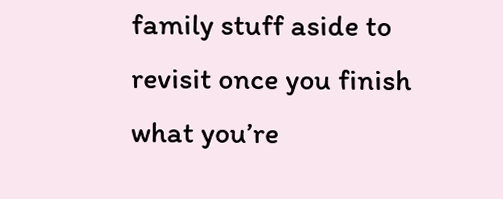family stuff aside to revisit once you finish what you’re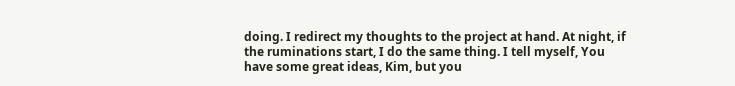doing. I redirect my thoughts to the project at hand. At night, if the ruminations start, I do the same thing. I tell myself, You have some great ideas, Kim, but you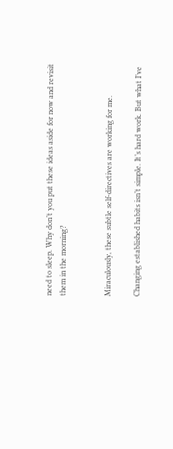need to sleep. Why don’t you put these ideas aside for now and revisit them in the morning?


Miraculously, these subtle self-directives are working for me.

Changing established habits isn’t simple. It’s hard work. But what I’ve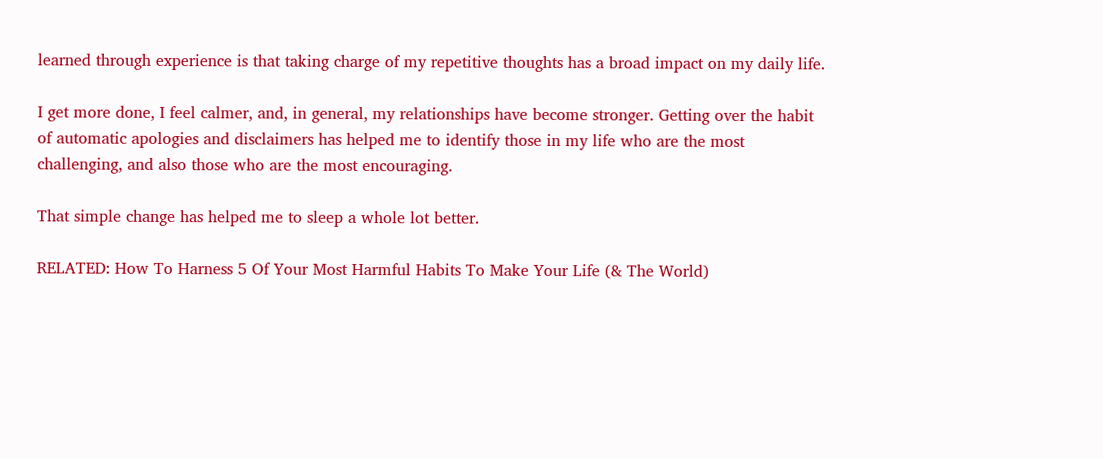learned through experience is that taking charge of my repetitive thoughts has a broad impact on my daily life.

I get more done, I feel calmer, and, in general, my relationships have become stronger. Getting over the habit of automatic apologies and disclaimers has helped me to identify those in my life who are the most challenging, and also those who are the most encouraging.

That simple change has helped me to sleep a whole lot better.

RELATED: How To Harness 5 Of Your Most Harmful Habits To Make Your Life (& The World)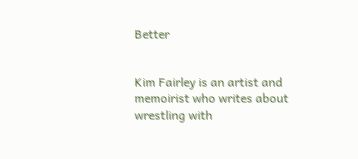Better


Kim Fairley is an artist and memoirist who writes about wrestling with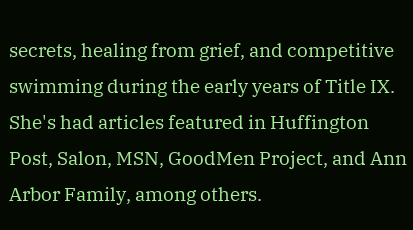secrets, healing from grief, and competitive swimming during the early years of Title IX. She's had articles featured in Huffington Post, Salon, MSN, GoodMen Project, and Ann Arbor Family, among others.